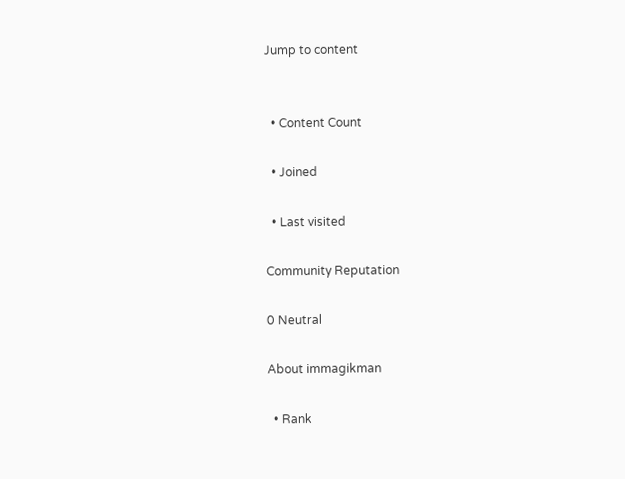Jump to content


  • Content Count

  • Joined

  • Last visited

Community Reputation

0 Neutral

About immagikman

  • Rank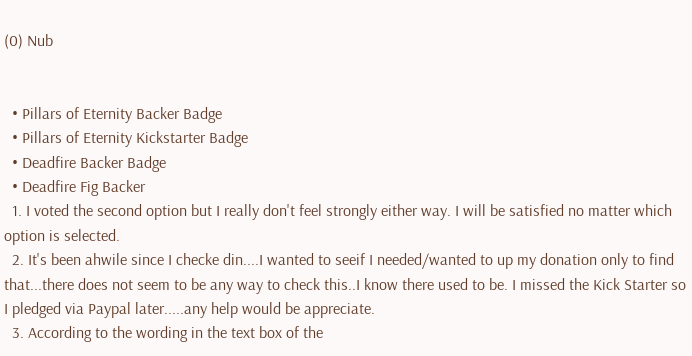(0) Nub


  • Pillars of Eternity Backer Badge
  • Pillars of Eternity Kickstarter Badge
  • Deadfire Backer Badge
  • Deadfire Fig Backer
  1. I voted the second option but I really don't feel strongly either way. I will be satisfied no matter which option is selected.
  2. It's been ahwile since I checke din....I wanted to seeif I needed/wanted to up my donation only to find that...there does not seem to be any way to check this..I know there used to be. I missed the Kick Starter so I pledged via Paypal later.....any help would be appreciate.
  3. According to the wording in the text box of the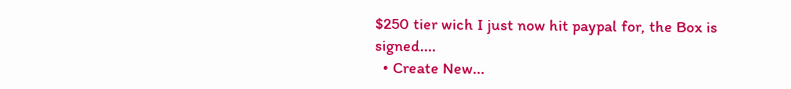$250 tier wich I just now hit paypal for, the Box is signed....
  • Create New...